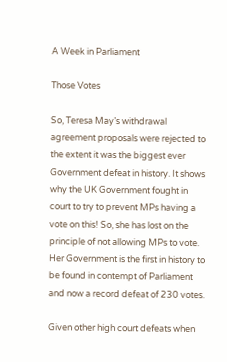A Week in Parliament

Those Votes

So, Teresa May’s withdrawal agreement proposals were rejected to the extent it was the biggest ever Government defeat in history. It shows why the UK Government fought in court to try to prevent MPs having a vote on this! So, she has lost on the principle of not allowing MPs to vote. Her Government is the first in history to be found in contempt of Parliament and now a record defeat of 230 votes.

Given other high court defeats when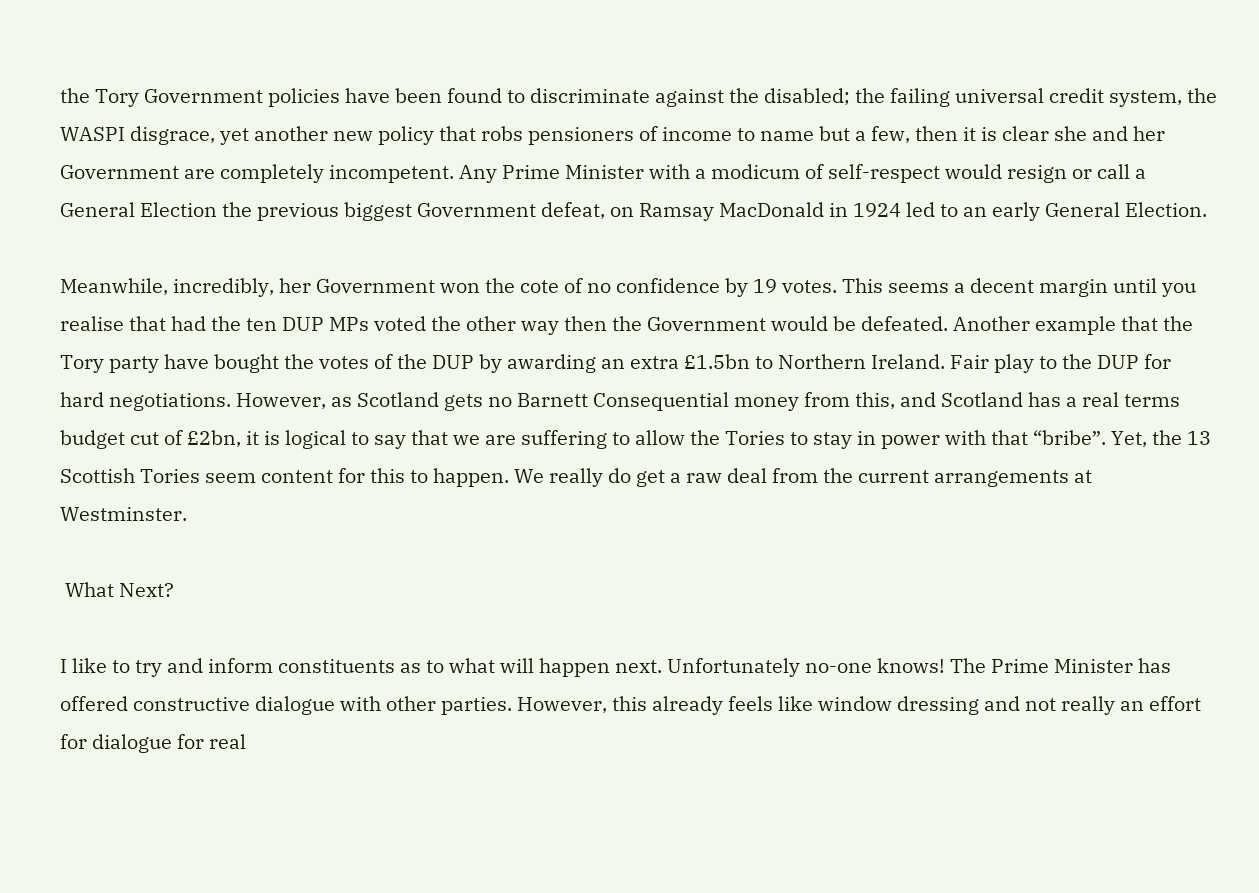the Tory Government policies have been found to discriminate against the disabled; the failing universal credit system, the WASPI disgrace, yet another new policy that robs pensioners of income to name but a few, then it is clear she and her Government are completely incompetent. Any Prime Minister with a modicum of self-respect would resign or call a General Election the previous biggest Government defeat, on Ramsay MacDonald in 1924 led to an early General Election.

Meanwhile, incredibly, her Government won the cote of no confidence by 19 votes. This seems a decent margin until you realise that had the ten DUP MPs voted the other way then the Government would be defeated. Another example that the Tory party have bought the votes of the DUP by awarding an extra £1.5bn to Northern Ireland. Fair play to the DUP for hard negotiations. However, as Scotland gets no Barnett Consequential money from this, and Scotland has a real terms budget cut of £2bn, it is logical to say that we are suffering to allow the Tories to stay in power with that “bribe”. Yet, the 13 Scottish Tories seem content for this to happen. We really do get a raw deal from the current arrangements at Westminster.

 What Next?

I like to try and inform constituents as to what will happen next. Unfortunately no-one knows! The Prime Minister has offered constructive dialogue with other parties. However, this already feels like window dressing and not really an effort for dialogue for real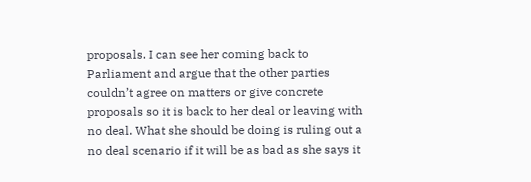proposals. I can see her coming back to Parliament and argue that the other parties couldn’t agree on matters or give concrete proposals so it is back to her deal or leaving with no deal. What she should be doing is ruling out a no deal scenario if it will be as bad as she says it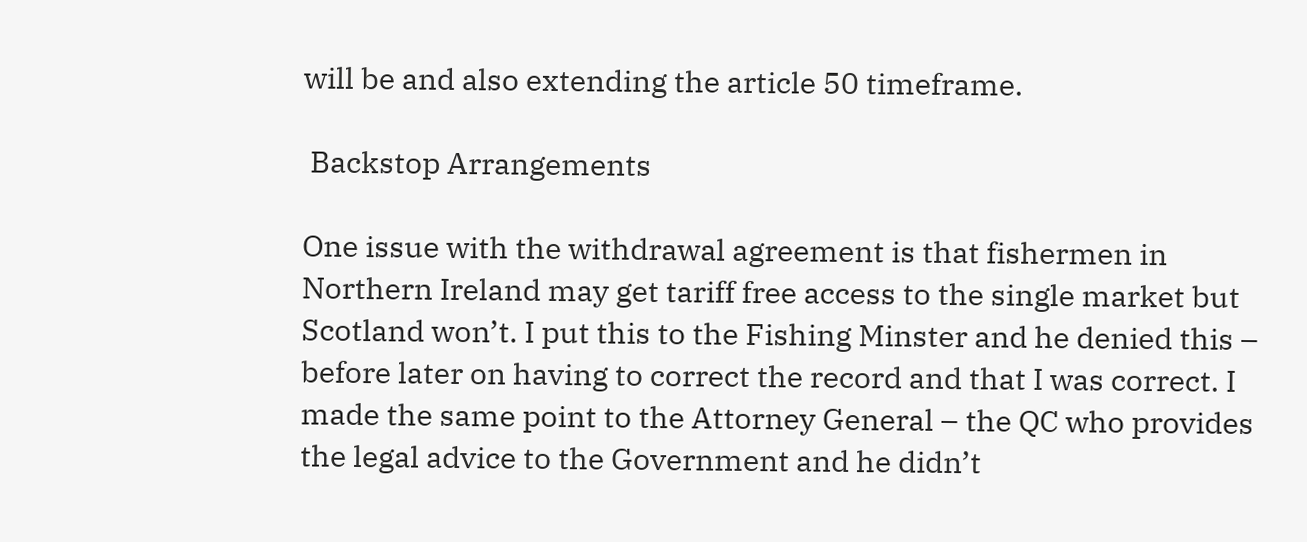will be and also extending the article 50 timeframe.

 Backstop Arrangements

One issue with the withdrawal agreement is that fishermen in Northern Ireland may get tariff free access to the single market but Scotland won’t. I put this to the Fishing Minster and he denied this – before later on having to correct the record and that I was correct. I made the same point to the Attorney General – the QC who provides the legal advice to the Government and he didn’t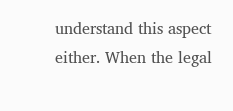understand this aspect either. When the legal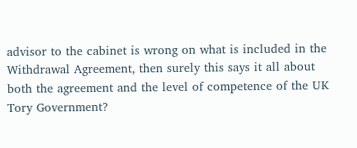advisor to the cabinet is wrong on what is included in the Withdrawal Agreement, then surely this says it all about both the agreement and the level of competence of the UK Tory Government?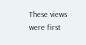These views were first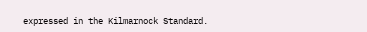expressed in the Kilmarnock Standard.